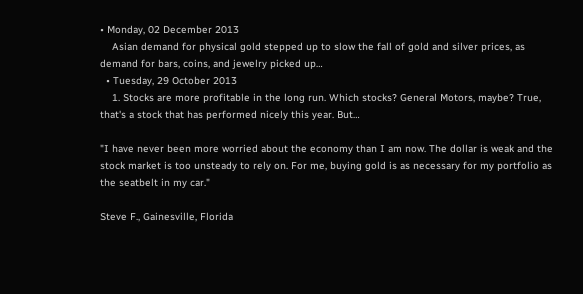• Monday, 02 December 2013
    Asian demand for physical gold stepped up to slow the fall of gold and silver prices, as demand for bars, coins, and jewelry picked up…
  • Tuesday, 29 October 2013
    1. Stocks are more profitable in the long run. Which stocks? General Motors, maybe? True, that's a stock that has performed nicely this year. But…

"I have never been more worried about the economy than I am now. The dollar is weak and the stock market is too unsteady to rely on. For me, buying gold is as necessary for my portfolio as the seatbelt in my car."

Steve F., Gainesville, Florida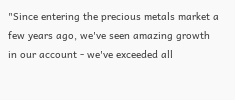"Since entering the precious metals market a few years ago, we've seen amazing growth in our account - we've exceeded all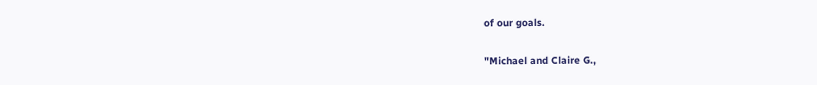of our goals.

"Michael and Claire G.,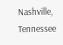Nashville, Tennessee